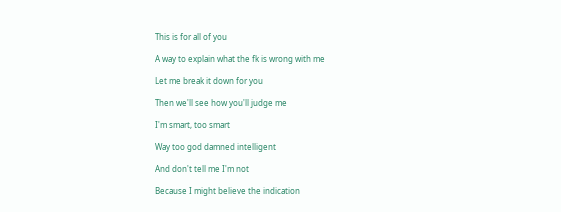This is for all of you

A way to explain what the fk is wrong with me

Let me break it down for you

Then we'll see how you'll judge me

I'm smart, too smart

Way too god damned intelligent

And don't tell me I'm not

Because I might believe the indication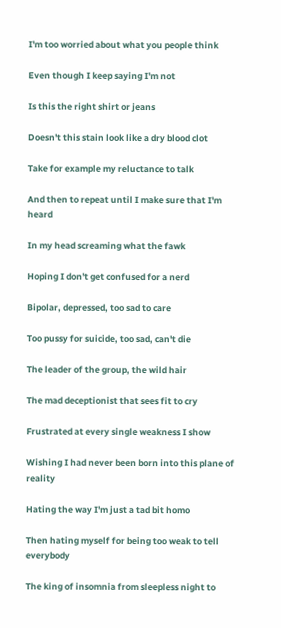I'm too worried about what you people think

Even though I keep saying I'm not

Is this the right shirt or jeans

Doesn't this stain look like a dry blood clot

Take for example my reluctance to talk

And then to repeat until I make sure that I'm heard

In my head screaming what the fawk

Hoping I don't get confused for a nerd

Bipolar, depressed, too sad to care

Too pussy for suicide, too sad, can't die

The leader of the group, the wild hair

The mad deceptionist that sees fit to cry

Frustrated at every single weakness I show

Wishing I had never been born into this plane of reality

Hating the way I'm just a tad bit homo

Then hating myself for being too weak to tell everybody

The king of insomnia from sleepless night to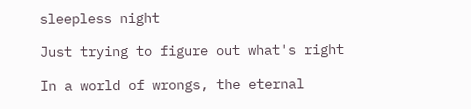sleepless night

Just trying to figure out what's right

In a world of wrongs, the eternal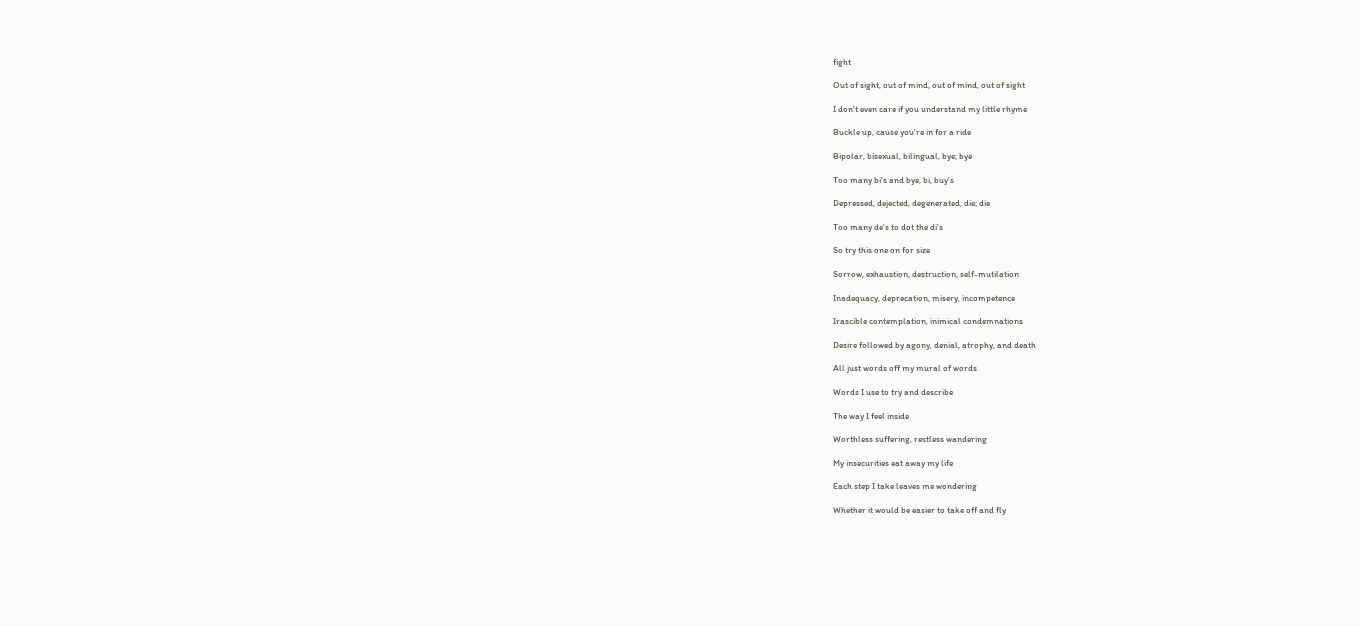fight

Out of sight, out of mind, out of mind, out of sight

I don't even care if you understand my little rhyme

Buckle up, cause you're in for a ride

Bipolar, bisexual, bilingual, bye; bye

Too many bi's and bye, bi, buy's

Depressed, dejected, degenerated, die; die

Too many de's to dot the di's

So try this one on for size

Sorrow, exhaustion, destruction, self-mutilation

Inadequacy, deprecation, misery, incompetence

Irascible contemplation, inimical condemnations

Desire followed by agony, denial, atrophy, and death

All just words off my mural of words

Words I use to try and describe

The way I feel inside

Worthless suffering, restless wandering

My insecurities eat away my life

Each step I take leaves me wondering

Whether it would be easier to take off and fly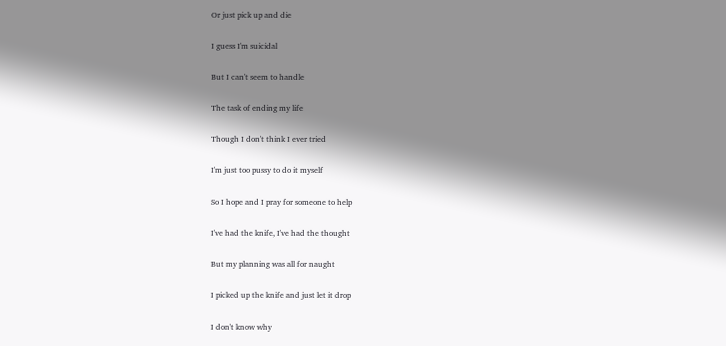Or just pick up and die

I guess I'm suicidal

But I can't seem to handle

The task of ending my life

Though I don't think I ever tried

I'm just too pussy to do it myself

So I hope and I pray for someone to help

I've had the knife, I've had the thought

But my planning was all for naught

I picked up the knife and just let it drop

I don't know why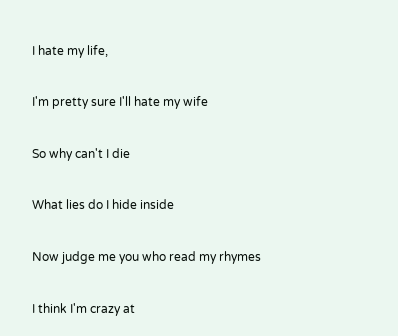I hate my life,

I'm pretty sure I'll hate my wife

So why can't I die

What lies do I hide inside

Now judge me you who read my rhymes

I think I'm crazy at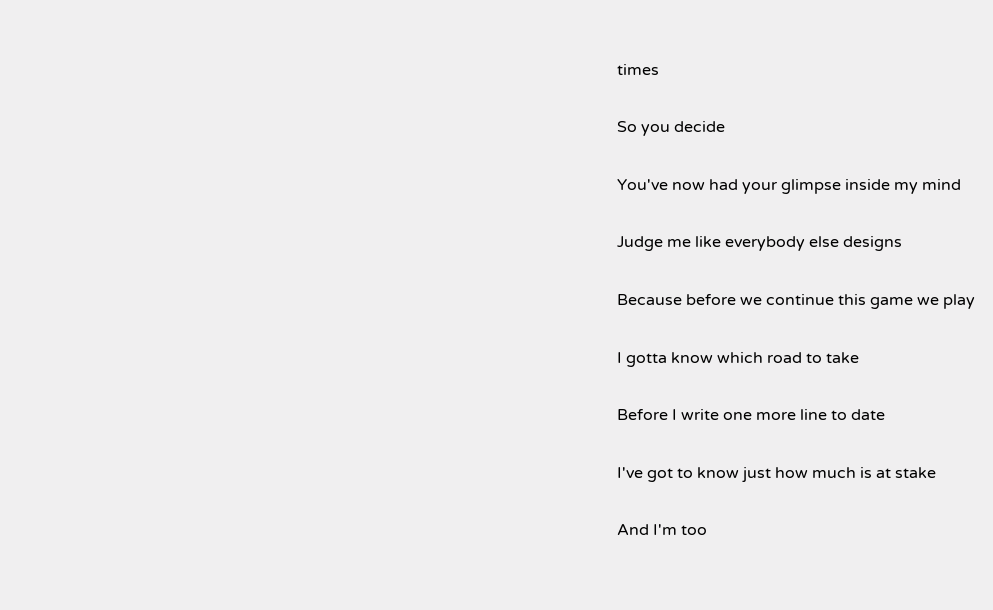times

So you decide

You've now had your glimpse inside my mind

Judge me like everybody else designs

Because before we continue this game we play

I gotta know which road to take

Before I write one more line to date

I've got to know just how much is at stake

And I'm too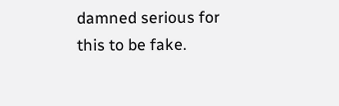damned serious for this to be fake.